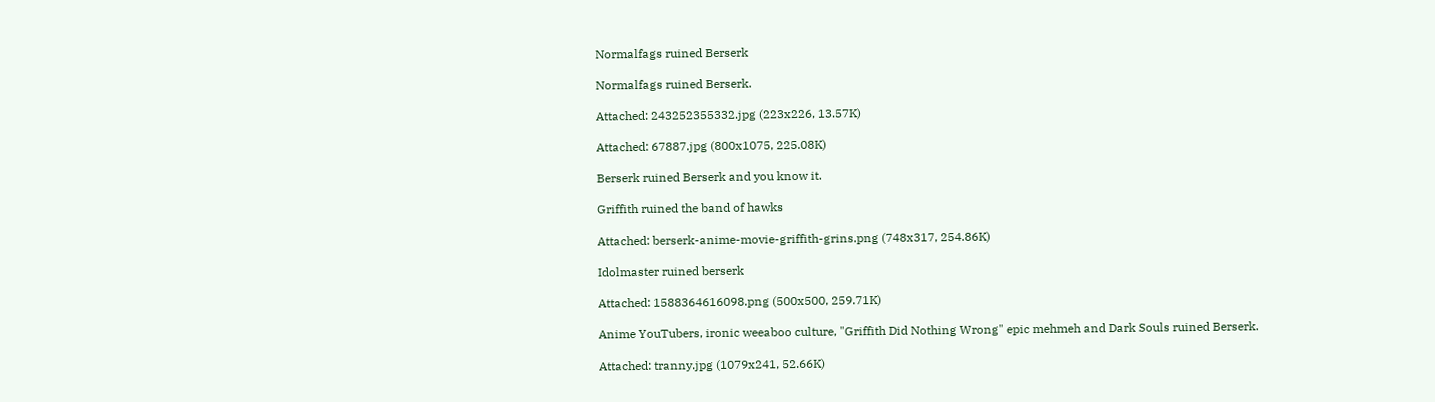Normalfags ruined Berserk

Normalfags ruined Berserk.

Attached: 243252355332.jpg (223x226, 13.57K)

Attached: 67887.jpg (800x1075, 225.08K)

Berserk ruined Berserk and you know it.

Griffith ruined the band of hawks

Attached: berserk-anime-movie-griffith-grins.png (748x317, 254.86K)

Idolmaster ruined berserk

Attached: 1588364616098.png (500x500, 259.71K)

Anime YouTubers, ironic weeaboo culture, "Griffith Did Nothing Wrong" epic mehmeh and Dark Souls ruined Berserk.

Attached: tranny.jpg (1079x241, 52.66K)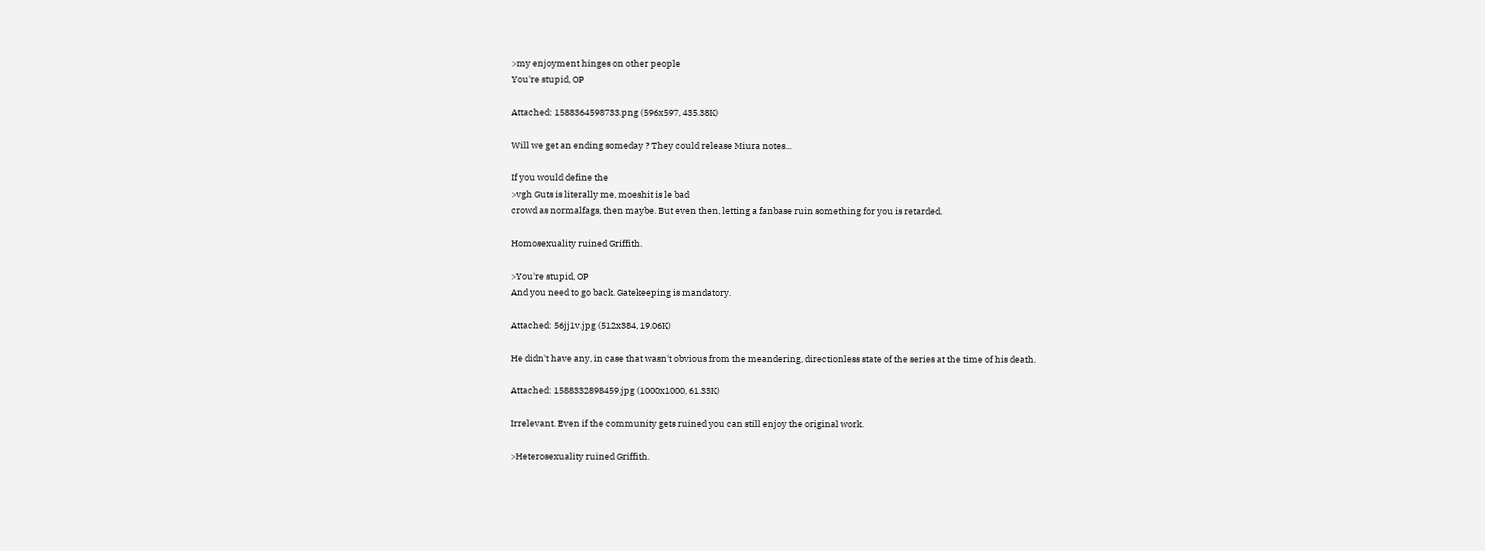>my enjoyment hinges on other people
You're stupid, OP

Attached: 1588364598733.png (596x597, 435.38K)

Will we get an ending someday ? They could release Miura notes...

If you would define the
>vgh Guts is literally me, moeshit is le bad
crowd as normalfags, then maybe. But even then, letting a fanbase ruin something for you is retarded.

Homosexuality ruined Griffith.

>You're stupid, OP
And you need to go back. Gatekeeping is mandatory.

Attached: 56jj1v.jpg (512x384, 19.06K)

He didn't have any, in case that wasn't obvious from the meandering, directionless state of the series at the time of his death.

Attached: 1588332898459.jpg (1000x1000, 61.33K)

Irrelevant. Even if the community gets ruined you can still enjoy the original work.

>Heterosexuality ruined Griffith.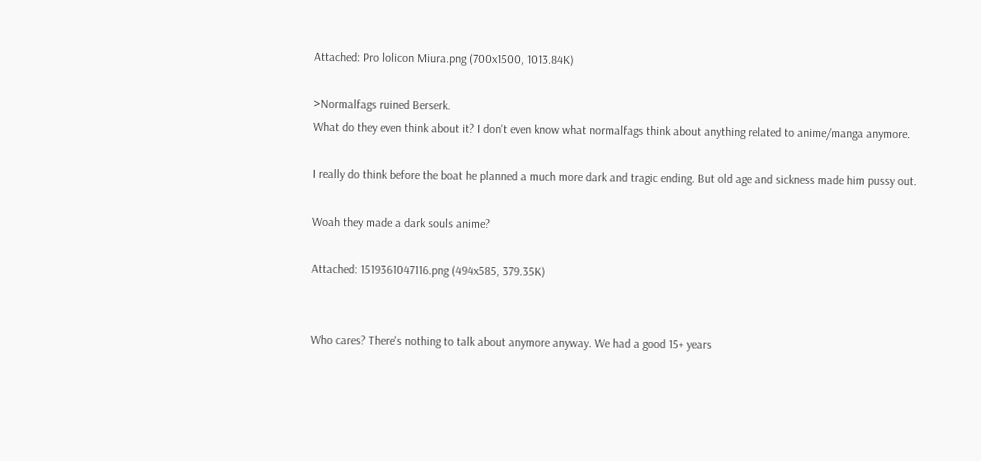Attached: Pro lolicon Miura.png (700x1500, 1013.84K)

>Normalfags ruined Berserk.
What do they even think about it? I don't even know what normalfags think about anything related to anime/manga anymore.

I really do think before the boat he planned a much more dark and tragic ending. But old age and sickness made him pussy out.

Woah they made a dark souls anime?

Attached: 1519361047116.png (494x585, 379.35K)


Who cares? There's nothing to talk about anymore anyway. We had a good 15+ years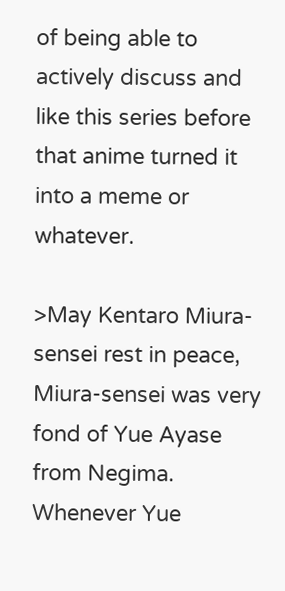of being able to actively discuss and like this series before that anime turned it into a meme or whatever.

>May Kentaro Miura-sensei rest in peace, Miura-sensei was very fond of Yue Ayase from Negima. Whenever Yue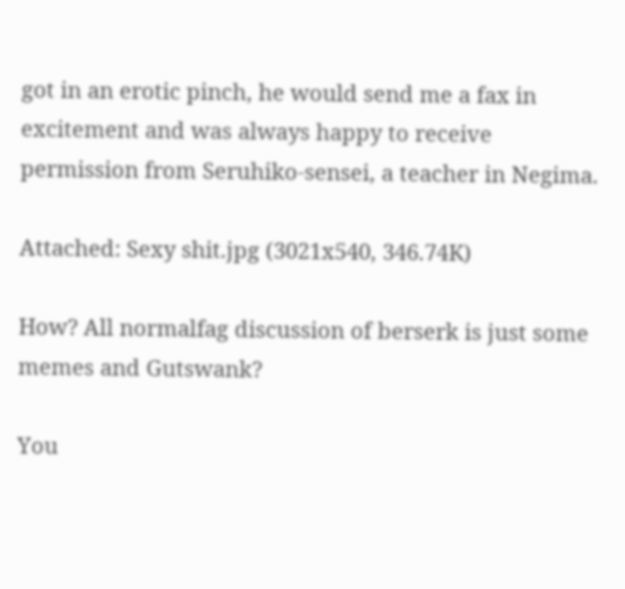got in an erotic pinch, he would send me a fax in excitement and was always happy to receive permission from Seruhiko-sensei, a teacher in Negima.

Attached: Sexy shit.jpg (3021x540, 346.74K)

How? All normalfag discussion of berserk is just some memes and Gutswank?

You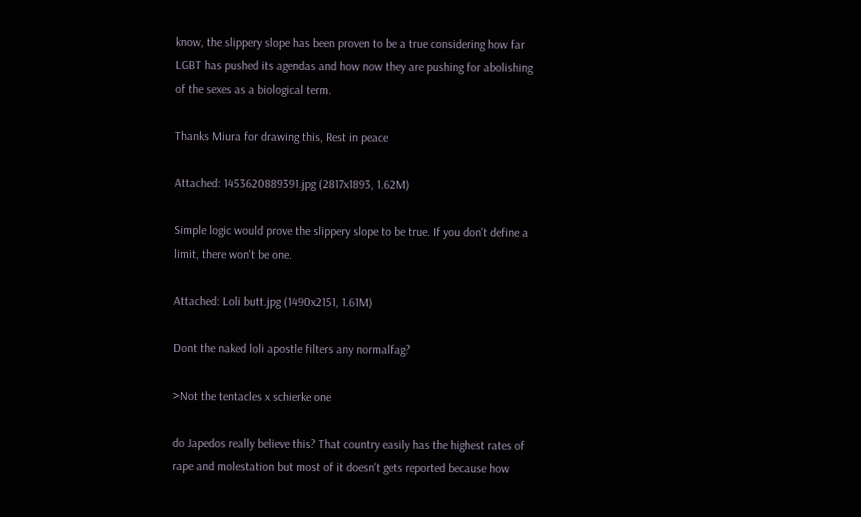know, the slippery slope has been proven to be a true considering how far LGBT has pushed its agendas and how now they are pushing for abolishing of the sexes as a biological term.

Thanks Miura for drawing this, Rest in peace

Attached: 1453620889391.jpg (2817x1893, 1.62M)

Simple logic would prove the slippery slope to be true. If you don't define a limit, there won't be one.

Attached: Loli butt.jpg (1490x2151, 1.61M)

Dont the naked loli apostle filters any normalfag?

>Not the tentacles x schierke one

do Japedos really believe this? That country easily has the highest rates of rape and molestation but most of it doesn't gets reported because how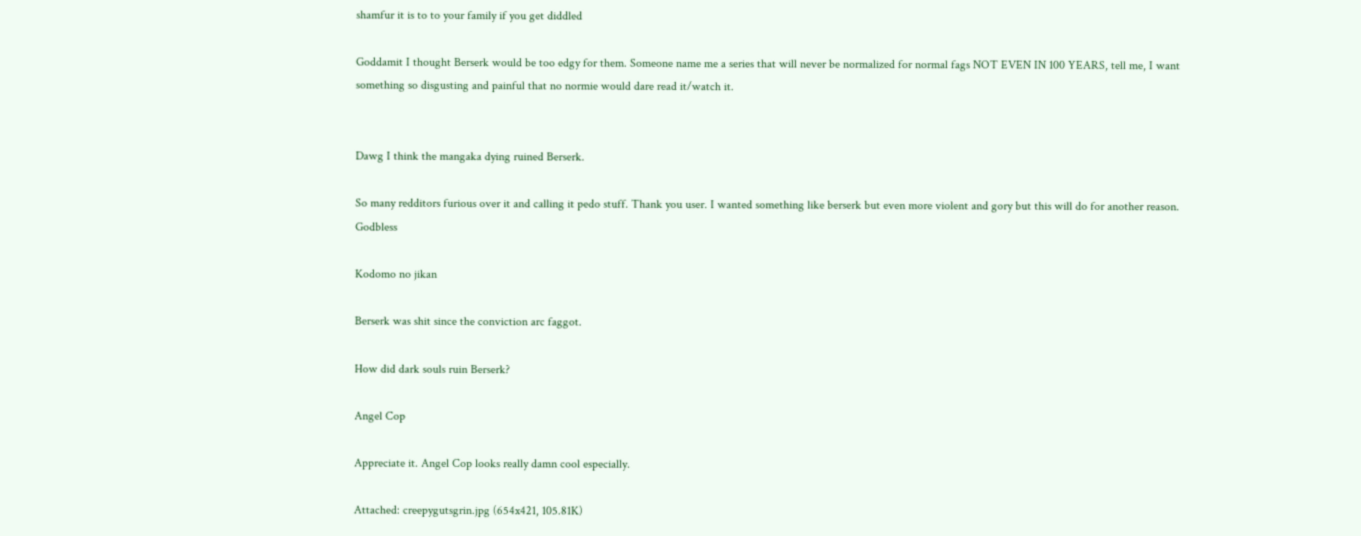shamfur it is to to your family if you get diddled

Goddamit I thought Berserk would be too edgy for them. Someone name me a series that will never be normalized for normal fags NOT EVEN IN 100 YEARS, tell me, I want something so disgusting and painful that no normie would dare read it/watch it.


Dawg I think the mangaka dying ruined Berserk.

So many redditors furious over it and calling it pedo stuff. Thank you user. I wanted something like berserk but even more violent and gory but this will do for another reason. Godbless

Kodomo no jikan

Berserk was shit since the conviction arc faggot.

How did dark souls ruin Berserk?

Angel Cop

Appreciate it. Angel Cop looks really damn cool especially.

Attached: creepygutsgrin.jpg (654x421, 105.81K)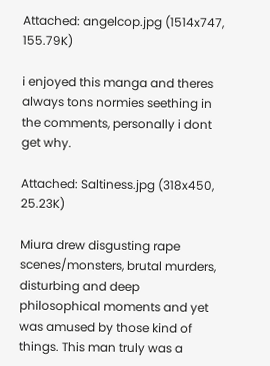Attached: angelcop.jpg (1514x747, 155.79K)

i enjoyed this manga and theres always tons normies seething in the comments, personally i dont get why.

Attached: Saltiness.jpg (318x450, 25.23K)

Miura drew disgusting rape scenes/monsters, brutal murders, disturbing and deep philosophical moments and yet was amused by those kind of things. This man truly was a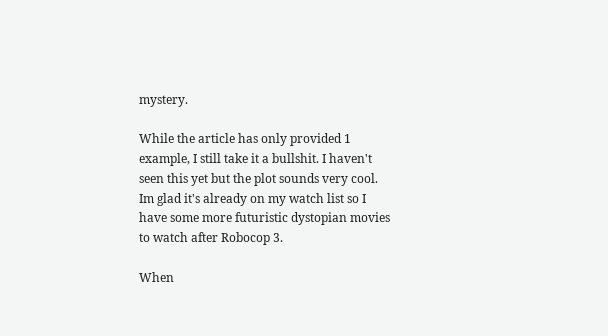mystery.

While the article has only provided 1 example, I still take it a bullshit. I haven't seen this yet but the plot sounds very cool. Im glad it's already on my watch list so I have some more futuristic dystopian movies to watch after Robocop 3.

When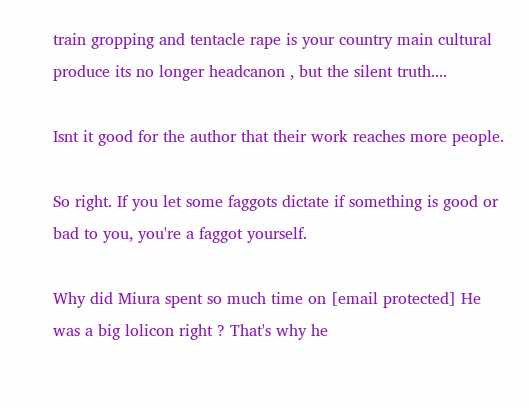train gropping and tentacle rape is your country main cultural produce its no longer headcanon , but the silent truth....

Isnt it good for the author that their work reaches more people.

So right. If you let some faggots dictate if something is good or bad to you, you're a faggot yourself.

Why did Miura spent so much time on [email protected] He was a big lolicon right ? That's why he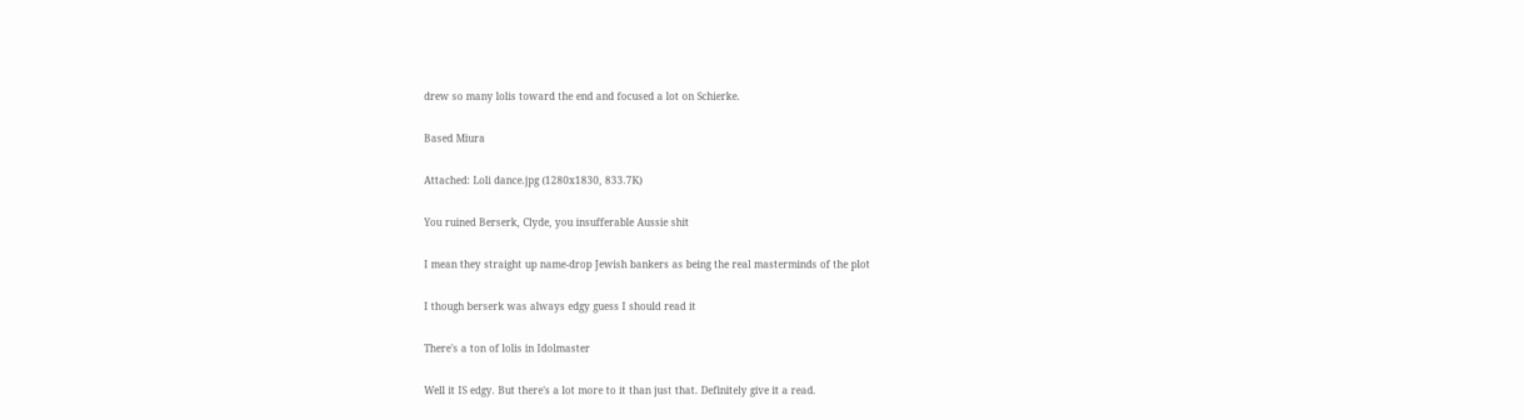drew so many lolis toward the end and focused a lot on Schierke.

Based Miura

Attached: Loli dance.jpg (1280x1830, 833.7K)

You ruined Berserk, Clyde, you insufferable Aussie shit

I mean they straight up name-drop Jewish bankers as being the real masterminds of the plot

I though berserk was always edgy guess I should read it

There's a ton of lolis in Idolmaster

Well it IS edgy. But there's a lot more to it than just that. Definitely give it a read.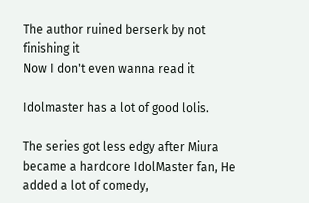The author ruined berserk by not finishing it
Now I don't even wanna read it

Idolmaster has a lot of good lolis.

The series got less edgy after Miura became a hardcore IdolMaster fan, He added a lot of comedy,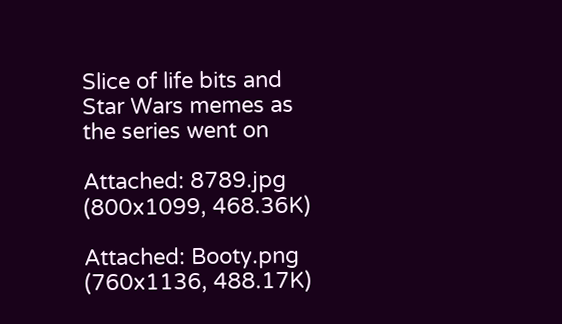Slice of life bits and Star Wars memes as the series went on

Attached: 8789.jpg (800x1099, 468.36K)

Attached: Booty.png (760x1136, 488.17K)